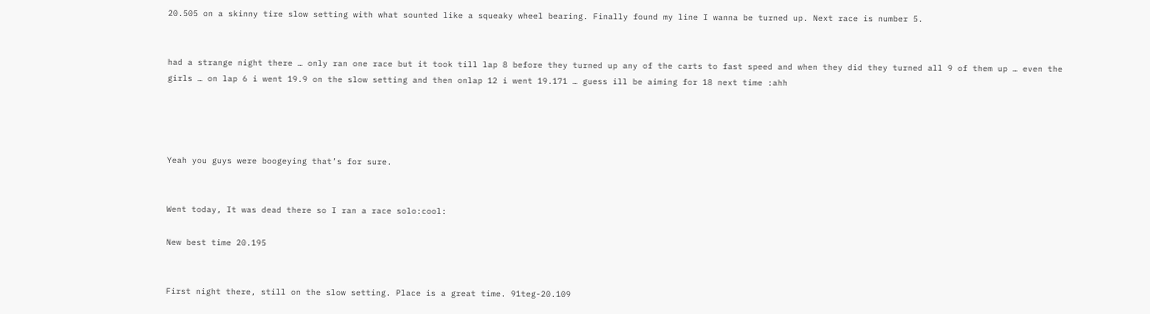20.505 on a skinny tire slow setting with what sounted like a squeaky wheel bearing. Finally found my line I wanna be turned up. Next race is number 5.


had a strange night there … only ran one race but it took till lap 8 before they turned up any of the carts to fast speed and when they did they turned all 9 of them up … even the girls … on lap 6 i went 19.9 on the slow setting and then onlap 12 i went 19.171 … guess ill be aiming for 18 next time :ahh




Yeah you guys were boogeying that’s for sure.


Went today, It was dead there so I ran a race solo:cool:

New best time 20.195


First night there, still on the slow setting. Place is a great time. 91teg-20.109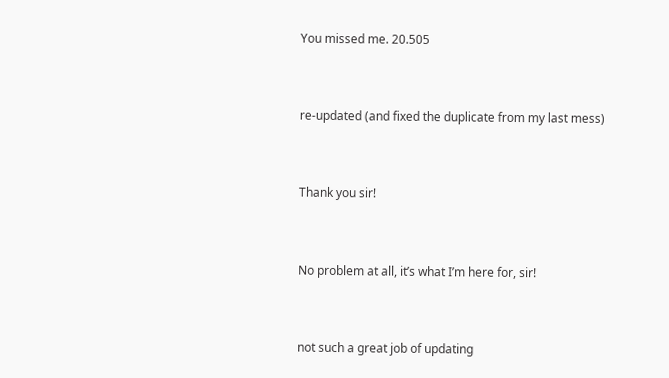You missed me. 20.505


re-updated (and fixed the duplicate from my last mess)


Thank you sir!


No problem at all, it’s what I’m here for, sir!


not such a great job of updating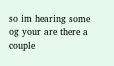so im hearing some og your are there a couple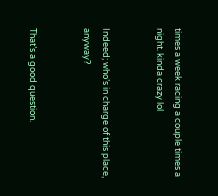times a week racing a couple times a night. kinda crazy lol


Indeed; who’s in charge of this place, anyway?


That’s a good question.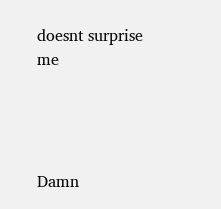doesnt surprise me




Damn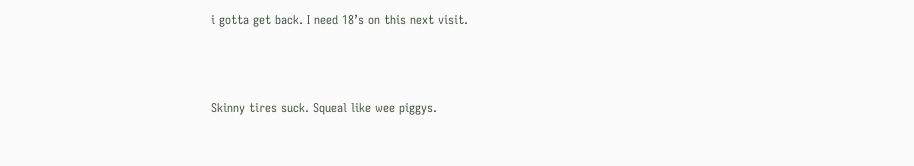i gotta get back. I need 18’s on this next visit.



Skinny tires suck. Squeal like wee piggys.